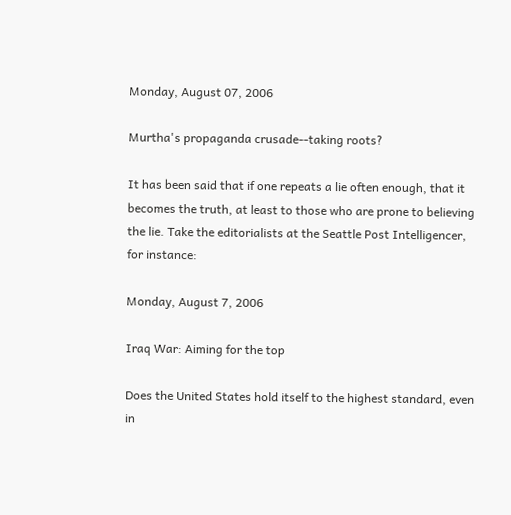Monday, August 07, 2006

Murtha's propaganda crusade--taking roots?

It has been said that if one repeats a lie often enough, that it becomes the truth, at least to those who are prone to believing the lie. Take the editorialists at the Seattle Post Intelligencer, for instance:

Monday, August 7, 2006

Iraq War: Aiming for the top

Does the United States hold itself to the highest standard, even in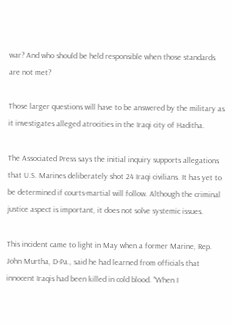war? And who should be held responsible when those standards are not met?

Those larger questions will have to be answered by the military as it investigates alleged atrocities in the Iraqi city of Haditha.

The Associated Press says the initial inquiry supports allegations that U.S. Marines deliberately shot 24 Iraqi civilians. It has yet to be determined if courts-martial will follow. Although the criminal justice aspect is important, it does not solve systemic issues.

This incident came to light in May when a former Marine, Rep. John Murtha, D-Pa., said he had learned from officials that innocent Iraqis had been killed in cold blood. "When I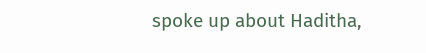spoke up about Haditha,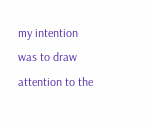my intention was to draw attention to the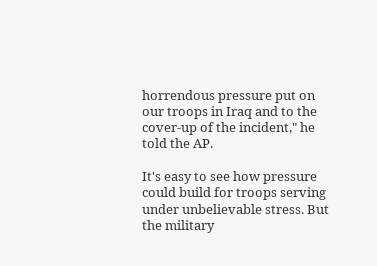horrendous pressure put on our troops in Iraq and to the cover-up of the incident," he told the AP.

It's easy to see how pressure could build for troops serving under unbelievable stress. But the military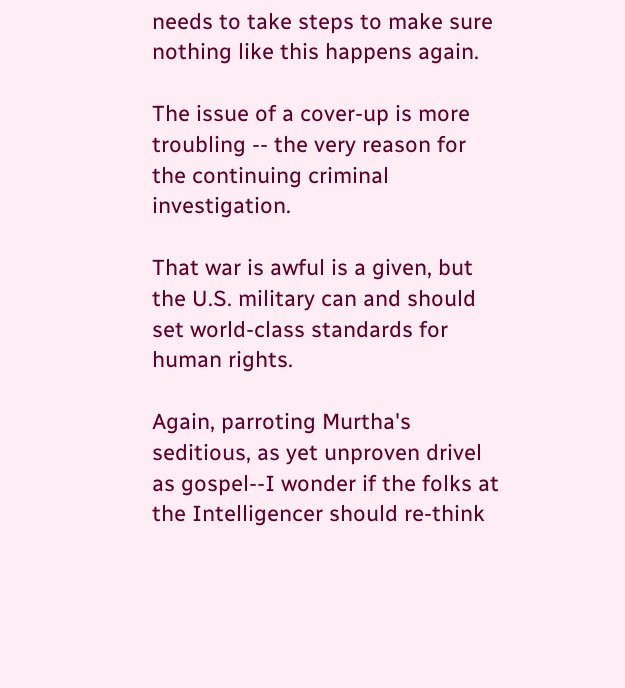needs to take steps to make sure nothing like this happens again.

The issue of a cover-up is more troubling -- the very reason for the continuing criminal investigation.

That war is awful is a given, but the U.S. military can and should set world-class standards for human rights.

Again, parroting Murtha's seditious, as yet unproven drivel as gospel--I wonder if the folks at the Intelligencer should re-think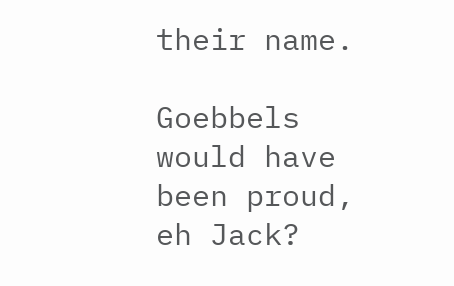their name.

Goebbels would have been proud, eh Jack?